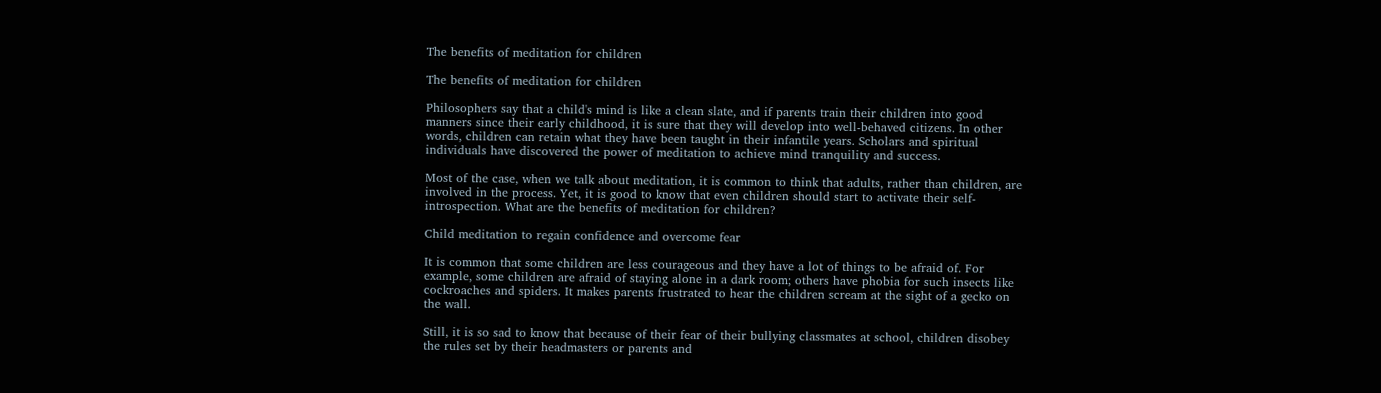The benefits of meditation for children

The benefits of meditation for children

Philosophers say that a child's mind is like a clean slate, and if parents train their children into good manners since their early childhood, it is sure that they will develop into well-behaved citizens. In other words, children can retain what they have been taught in their infantile years. Scholars and spiritual individuals have discovered the power of meditation to achieve mind tranquility and success.

Most of the case, when we talk about meditation, it is common to think that adults, rather than children, are involved in the process. Yet, it is good to know that even children should start to activate their self-introspection. What are the benefits of meditation for children?

Child meditation to regain confidence and overcome fear

It is common that some children are less courageous and they have a lot of things to be afraid of. For example, some children are afraid of staying alone in a dark room; others have phobia for such insects like cockroaches and spiders. It makes parents frustrated to hear the children scream at the sight of a gecko on the wall.

Still, it is so sad to know that because of their fear of their bullying classmates at school, children disobey the rules set by their headmasters or parents and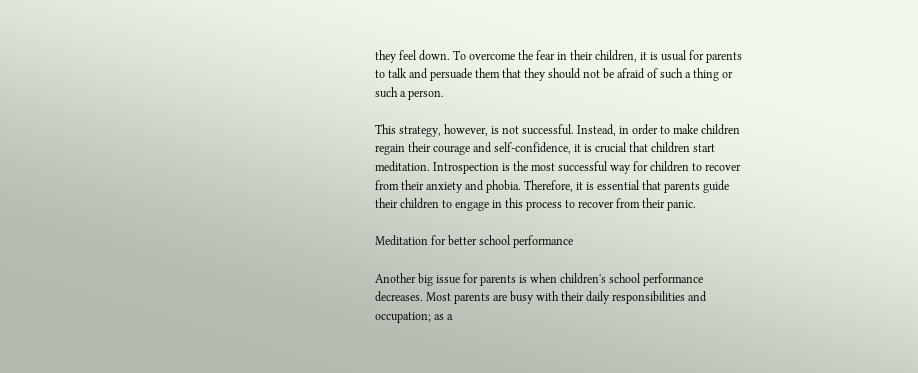they feel down. To overcome the fear in their children, it is usual for parents to talk and persuade them that they should not be afraid of such a thing or such a person.

This strategy, however, is not successful. Instead, in order to make children regain their courage and self-confidence, it is crucial that children start meditation. Introspection is the most successful way for children to recover from their anxiety and phobia. Therefore, it is essential that parents guide their children to engage in this process to recover from their panic.

Meditation for better school performance

Another big issue for parents is when children's school performance decreases. Most parents are busy with their daily responsibilities and occupation; as a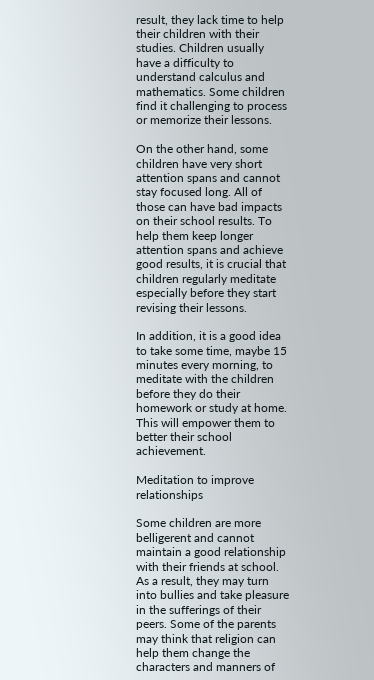result, they lack time to help their children with their studies. Children usually have a difficulty to understand calculus and mathematics. Some children find it challenging to process or memorize their lessons.

On the other hand, some children have very short attention spans and cannot stay focused long. All of those can have bad impacts on their school results. To help them keep longer attention spans and achieve good results, it is crucial that children regularly meditate especially before they start revising their lessons.

In addition, it is a good idea to take some time, maybe 15 minutes every morning, to meditate with the children before they do their homework or study at home. This will empower them to better their school achievement.

Meditation to improve relationships

Some children are more belligerent and cannot maintain a good relationship with their friends at school. As a result, they may turn into bullies and take pleasure in the sufferings of their peers. Some of the parents may think that religion can help them change the characters and manners of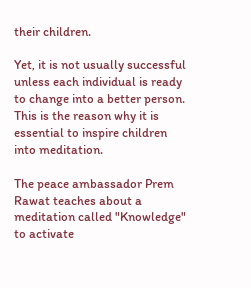their children.

Yet, it is not usually successful unless each individual is ready to change into a better person. This is the reason why it is essential to inspire children into meditation.

The peace ambassador Prem Rawat teaches about a meditation called "Knowledge" to activate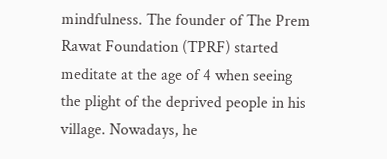mindfulness. The founder of The Prem Rawat Foundation (TPRF) started meditate at the age of 4 when seeing the plight of the deprived people in his village. Nowadays, he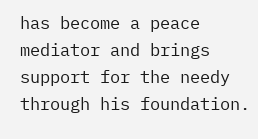has become a peace mediator and brings support for the needy through his foundation.